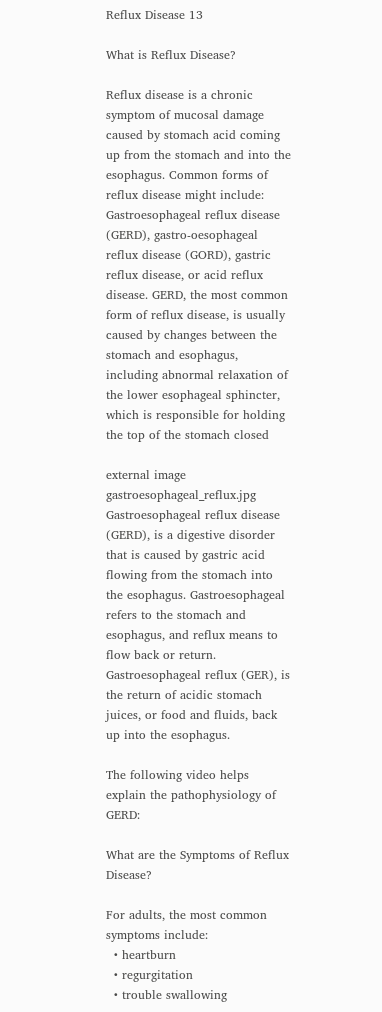Reflux Disease 13

What is Reflux Disease?

Reflux disease is a chronic symptom of mucosal damage caused by stomach acid coming up from the stomach and into the esophagus. Common forms of reflux disease might include: Gastroesophageal reflux disease (GERD), gastro-oesophageal reflux disease (GORD), gastric reflux disease, or acid reflux disease. GERD, the most common form of reflux disease, is usually caused by changes between the stomach and esophagus, including abnormal relaxation of the lower esophageal sphincter, which is responsible for holding the top of the stomach closed

external image gastroesophageal_reflux.jpg
Gastroesophageal reflux disease (GERD), is a digestive disorder that is caused by gastric acid flowing from the stomach into the esophagus. Gastroesophageal refers to the stomach and esophagus, and reflux means to flow back or return. Gastroesophageal reflux (GER), is the return of acidic stomach juices, or food and fluids, back up into the esophagus.

The following video helps explain the pathophysiology of GERD:

What are the Symptoms of Reflux Disease?

For adults, the most common symptoms include:
  • heartburn
  • regurgitation
  • trouble swallowing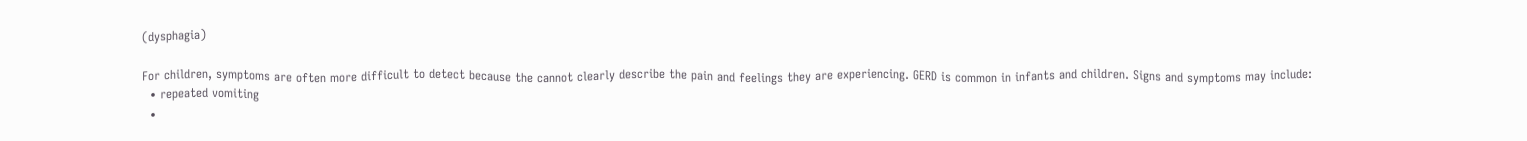(dysphagia)

For children, symptoms are often more difficult to detect because the cannot clearly describe the pain and feelings they are experiencing. GERD is common in infants and children. Signs and symptoms may include:
  • repeated vomiting
  •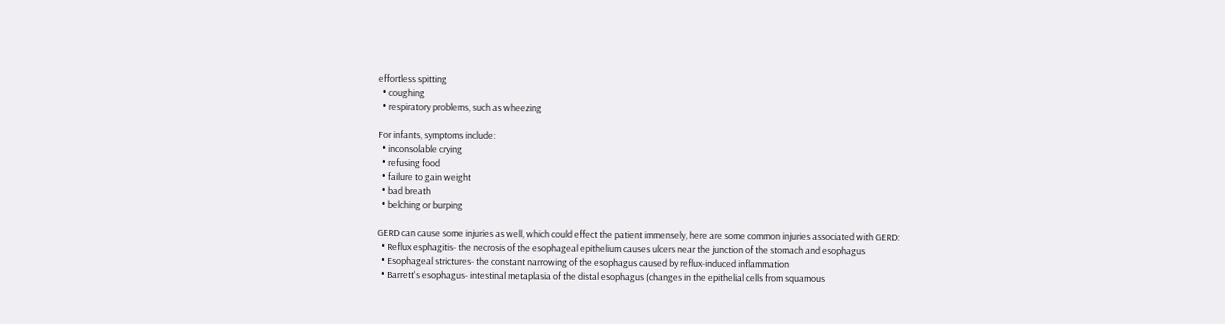effortless spitting
  • coughing
  • respiratory problems, such as wheezing

For infants, symptoms include:
  • inconsolable crying
  • refusing food
  • failure to gain weight
  • bad breath
  • belching or burping

GERD can cause some injuries as well, which could effect the patient immensely, here are some common injuries associated with GERD:
  • Reflux esphagitis- the necrosis of the esophageal epithelium causes ulcers near the junction of the stomach and esophagus
  • Esophageal strictures- the constant narrowing of the esophagus caused by reflux-induced inflammation
  • Barrett's esophagus- intestinal metaplasia of the distal esophagus (changes in the epithelial cells from squamous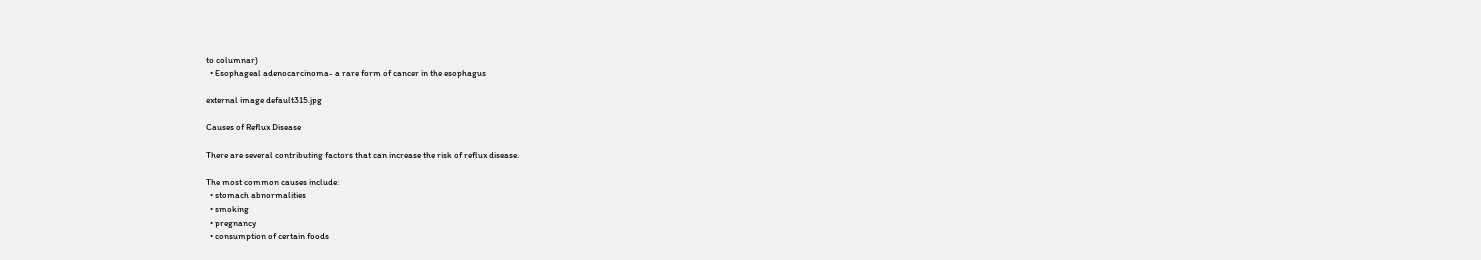to columnar)
  • Esophageal adenocarcinoma- a rare form of cancer in the esophagus

external image default315.jpg

Causes of Reflux Disease

There are several contributing factors that can increase the risk of reflux disease.

The most common causes include:
  • stomach abnormalities
  • smoking
  • pregnancy
  • consumption of certain foods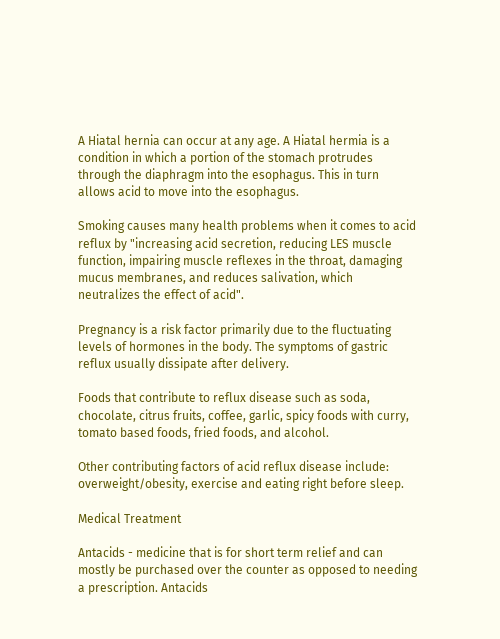A Hiatal hernia can occur at any age. A Hiatal hermia is a condition in which a portion of the stomach protrudes through the diaphragm into the esophagus. This in turn allows acid to move into the esophagus.

Smoking causes many health problems when it comes to acid reflux by "increasing acid secretion, reducing LES muscle function, impairing muscle reflexes in the throat, damaging mucus membranes, and reduces salivation, which neutralizes the effect of acid".

Pregnancy is a risk factor primarily due to the fluctuating levels of hormones in the body. The symptoms of gastric reflux usually dissipate after delivery.

Foods that contribute to reflux disease such as soda, chocolate, citrus fruits, coffee, garlic, spicy foods with curry, tomato based foods, fried foods, and alcohol.

Other contributing factors of acid reflux disease include: overweight/obesity, exercise and eating right before sleep.

Medical Treatment

Antacids - medicine that is for short term relief and can mostly be purchased over the counter as opposed to needing a prescription. Antacids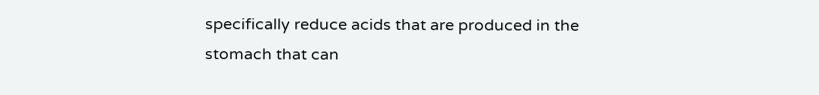specifically reduce acids that are produced in the stomach that can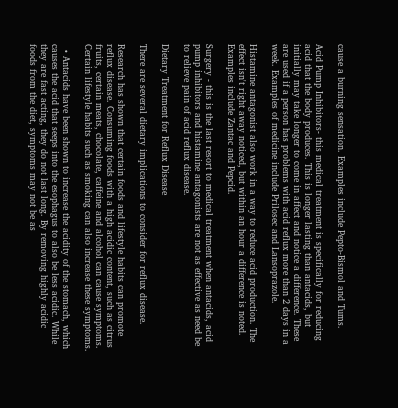cause a burning sensation. Examples include Pepto-Bismol and Tums.

Acid Pump Inhibitors- this medical treatment is specifically for reducing acid that the body produces. This is longer lasting than antacids, but initially may take longer to come in affect and notice a difference. These are used if a person has problems with acid reflux more than 2 days in a week. Examples of medicine include Prilosec and Lansoprazole.

Histamine antagonist also work in a way to reduce acid production. The effect isn't right away noticed, but within an hour a difference is noted. Examples include Zantac and Pepcid.

Surgery - this is the last resort to medical treatment when antacids, acid pump inhibitors and histamine antagonists are not as effective as need be to relieve pain of acid reflux disease.

Dietary Treatment for Reflux Disease

There are several dietary implications to consider for reflux disease.

Research has shown that certain foods and lifestyle habits can promote reflux disease. Consuming foods with a high acidic content, such as citrus fruits, certain meats, chocolate, caffeine and alcohol can cause symptoms. Certain lifestyle habits such as smoking can also increase these symptoms.

  • Antacids have been shown to increase the acidity of the stomach, which causes the acid that seeps into the esophagus to also be less acidic. While they are fast acting, they do not last long. By removing highly acidic foods from the diet, symptoms may not be as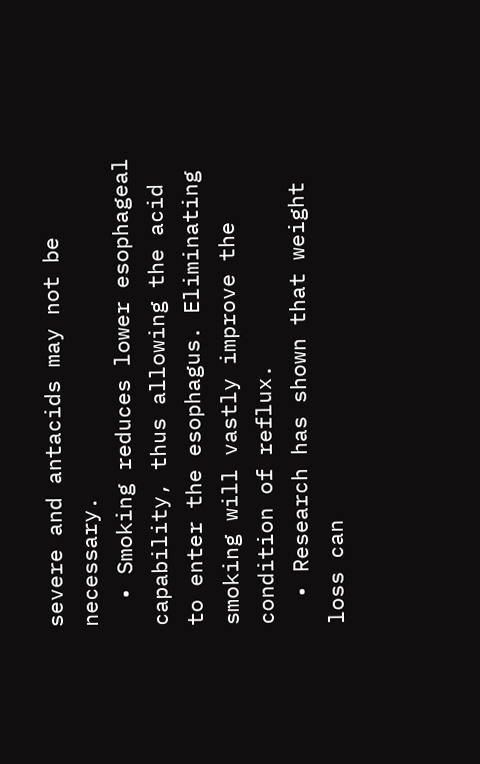severe and antacids may not be necessary.
  • Smoking reduces lower esophageal capability, thus allowing the acid to enter the esophagus. Eliminating smoking will vastly improve the condition of reflux.
  • Research has shown that weight loss can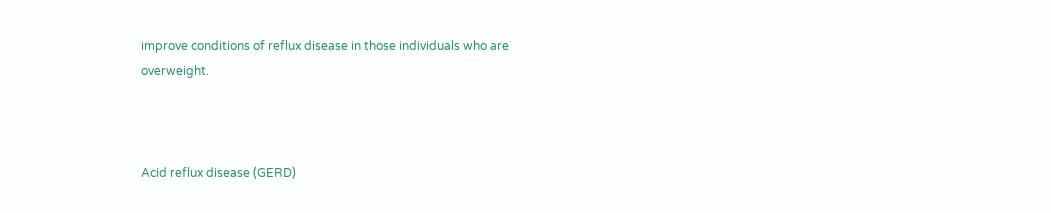improve conditions of reflux disease in those individuals who are overweight.



Acid reflux disease (GERD)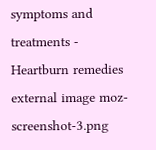symptoms and treatments - Heartburn remedies
external image moz-screenshot-3.png